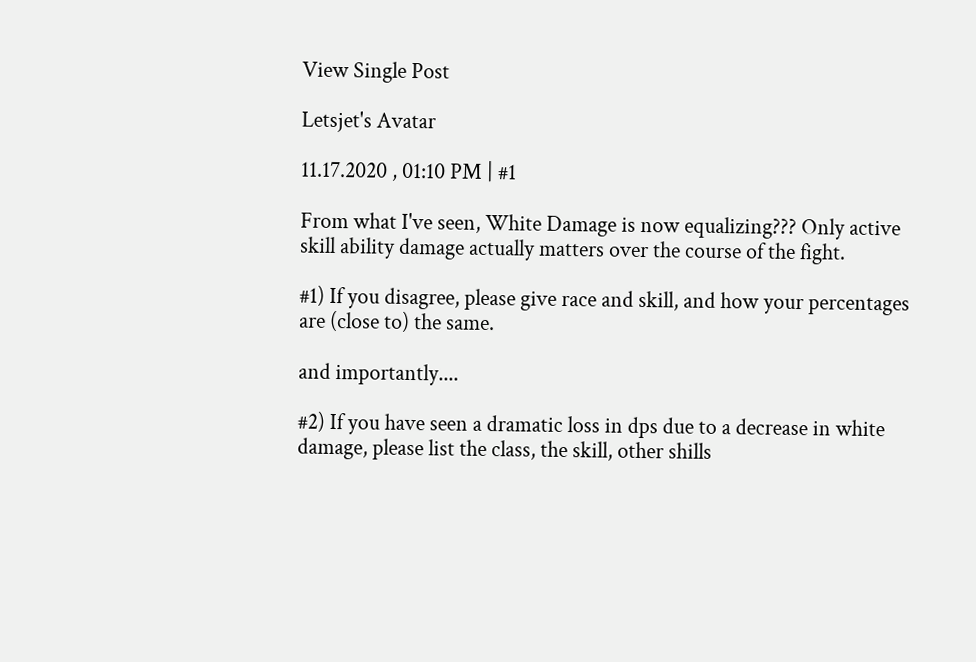View Single Post

Letsjet's Avatar

11.17.2020 , 01:10 PM | #1

From what I've seen, White Damage is now equalizing??? Only active skill ability damage actually matters over the course of the fight.

#1) If you disagree, please give race and skill, and how your percentages are (close to) the same.

and importantly....

#2) If you have seen a dramatic loss in dps due to a decrease in white damage, please list the class, the skill, other shills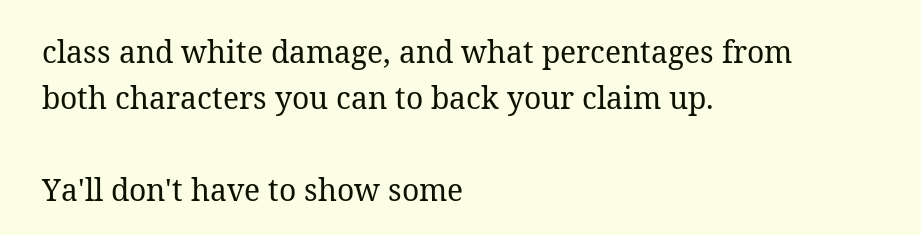class and white damage, and what percentages from both characters you can to back your claim up.

Ya'll don't have to show some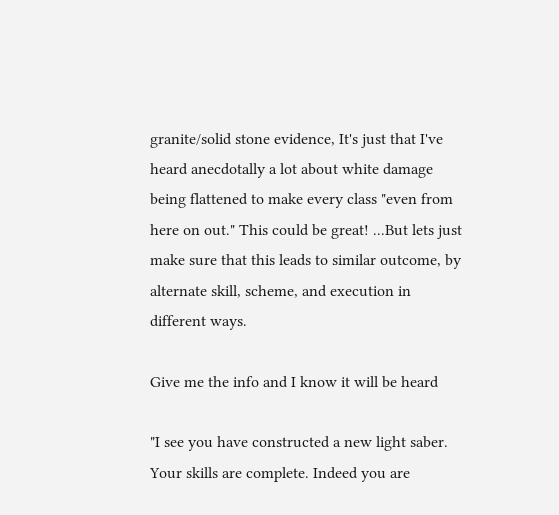granite/solid stone evidence, It's just that I've heard anecdotally a lot about white damage being flattened to make every class "even from here on out." This could be great! ...But lets just make sure that this leads to similar outcome, by alternate skill, scheme, and execution in different ways.

Give me the info and I know it will be heard

"I see you have constructed a new light saber. Your skills are complete. Indeed you are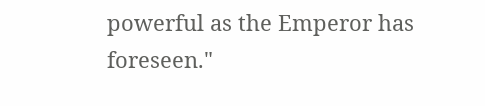powerful as the Emperor has foreseen."